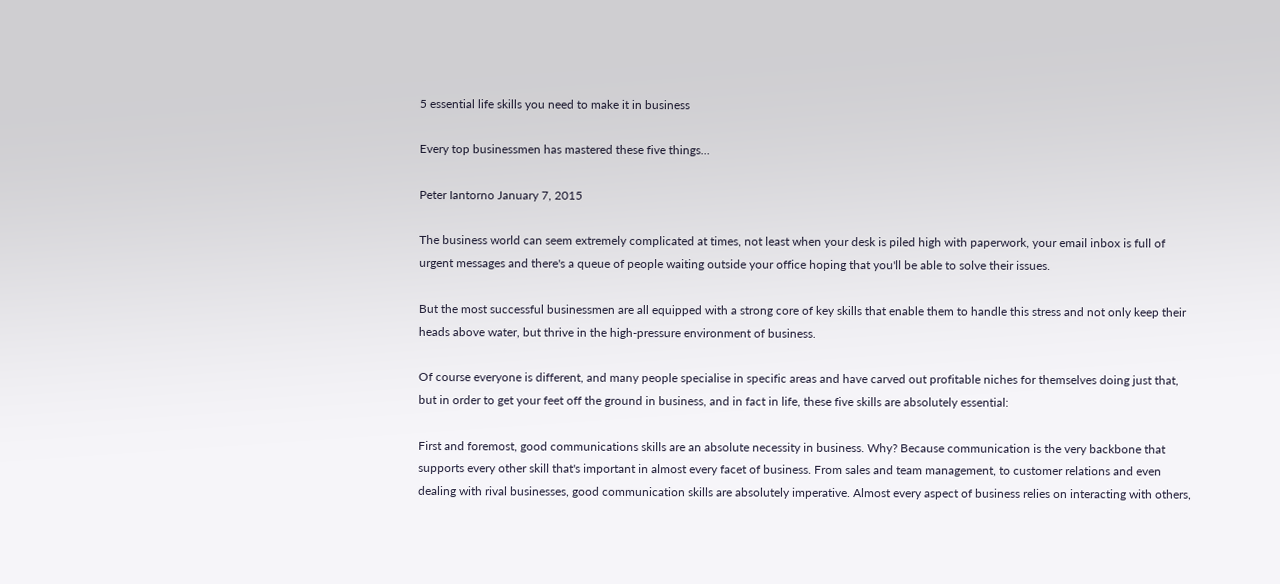5 essential life skills you need to make it in business

Every top businessmen has mastered these five things…

Peter Iantorno January 7, 2015

The business world can seem extremely complicated at times, not least when your desk is piled high with paperwork, your email inbox is full of urgent messages and there's a queue of people waiting outside your office hoping that you'll be able to solve their issues.

But the most successful businessmen are all equipped with a strong core of key skills that enable them to handle this stress and not only keep their heads above water, but thrive in the high-pressure environment of business.

Of course everyone is different, and many people specialise in specific areas and have carved out profitable niches for themselves doing just that, but in order to get your feet off the ground in business, and in fact in life, these five skills are absolutely essential:

First and foremost, good communications skills are an absolute necessity in business. Why? Because communication is the very backbone that supports every other skill that's important in almost every facet of business. From sales and team management, to customer relations and even dealing with rival businesses, good communication skills are absolutely imperative. Almost every aspect of business relies on interacting with others,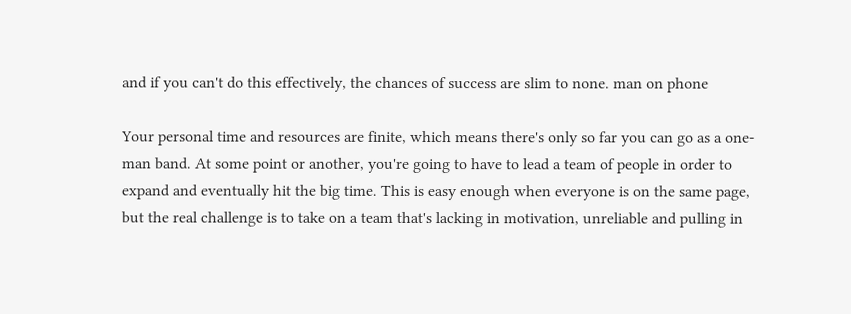and if you can't do this effectively, the chances of success are slim to none. man on phone

Your personal time and resources are finite, which means there's only so far you can go as a one-man band. At some point or another, you're going to have to lead a team of people in order to expand and eventually hit the big time. This is easy enough when everyone is on the same page, but the real challenge is to take on a team that's lacking in motivation, unreliable and pulling in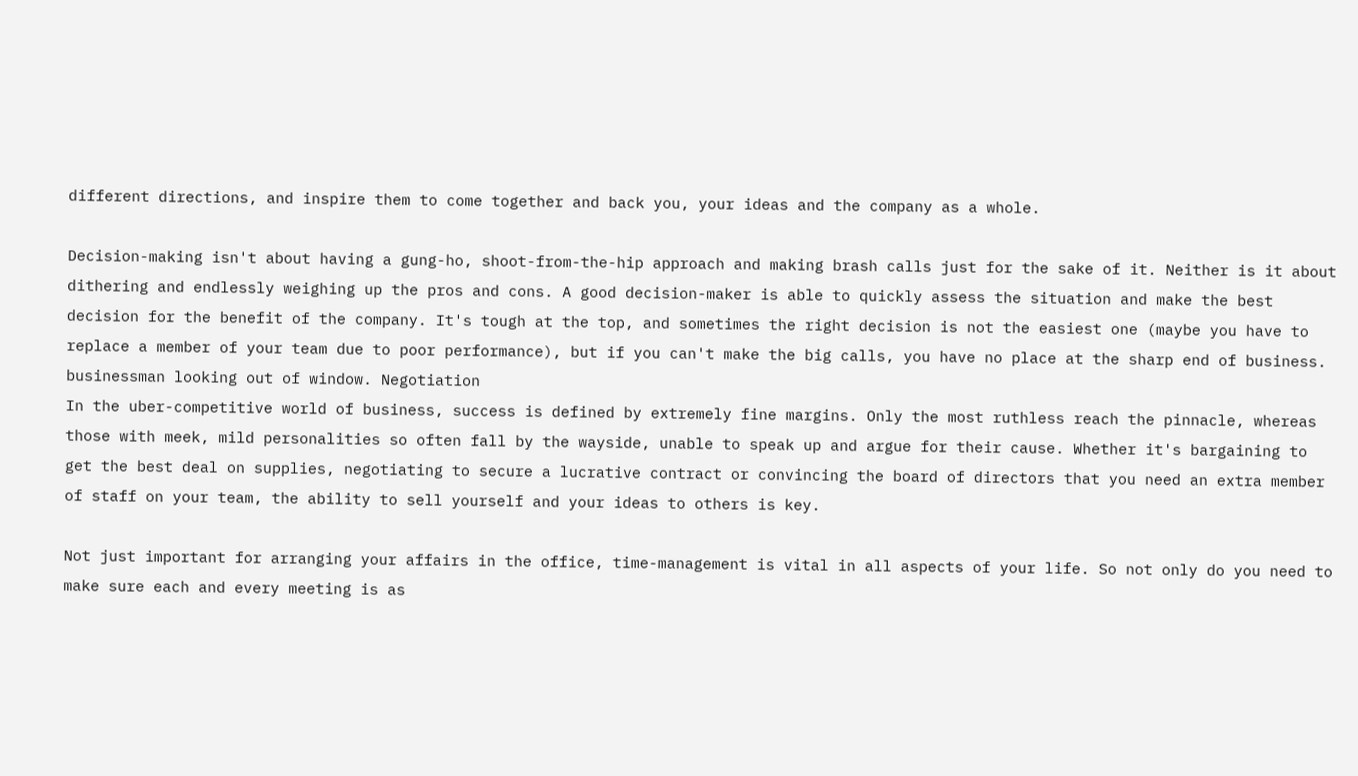different directions, and inspire them to come together and back you, your ideas and the company as a whole.

Decision-making isn't about having a gung-ho, shoot-from-the-hip approach and making brash calls just for the sake of it. Neither is it about dithering and endlessly weighing up the pros and cons. A good decision-maker is able to quickly assess the situation and make the best decision for the benefit of the company. It's tough at the top, and sometimes the right decision is not the easiest one (maybe you have to replace a member of your team due to poor performance), but if you can't make the big calls, you have no place at the sharp end of business. businessman looking out of window. Negotiation
In the uber-competitive world of business, success is defined by extremely fine margins. Only the most ruthless reach the pinnacle, whereas those with meek, mild personalities so often fall by the wayside, unable to speak up and argue for their cause. Whether it's bargaining to get the best deal on supplies, negotiating to secure a lucrative contract or convincing the board of directors that you need an extra member of staff on your team, the ability to sell yourself and your ideas to others is key.

Not just important for arranging your affairs in the office, time-management is vital in all aspects of your life. So not only do you need to make sure each and every meeting is as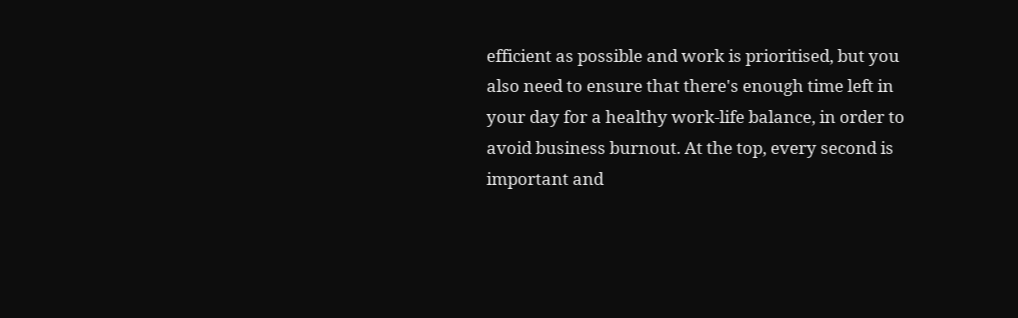efficient as possible and work is prioritised, but you also need to ensure that there's enough time left in your day for a healthy work-life balance, in order to avoid business burnout. At the top, every second is important and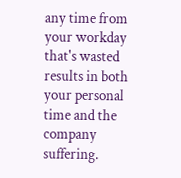any time from your workday that's wasted results in both your personal time and the company suffering.